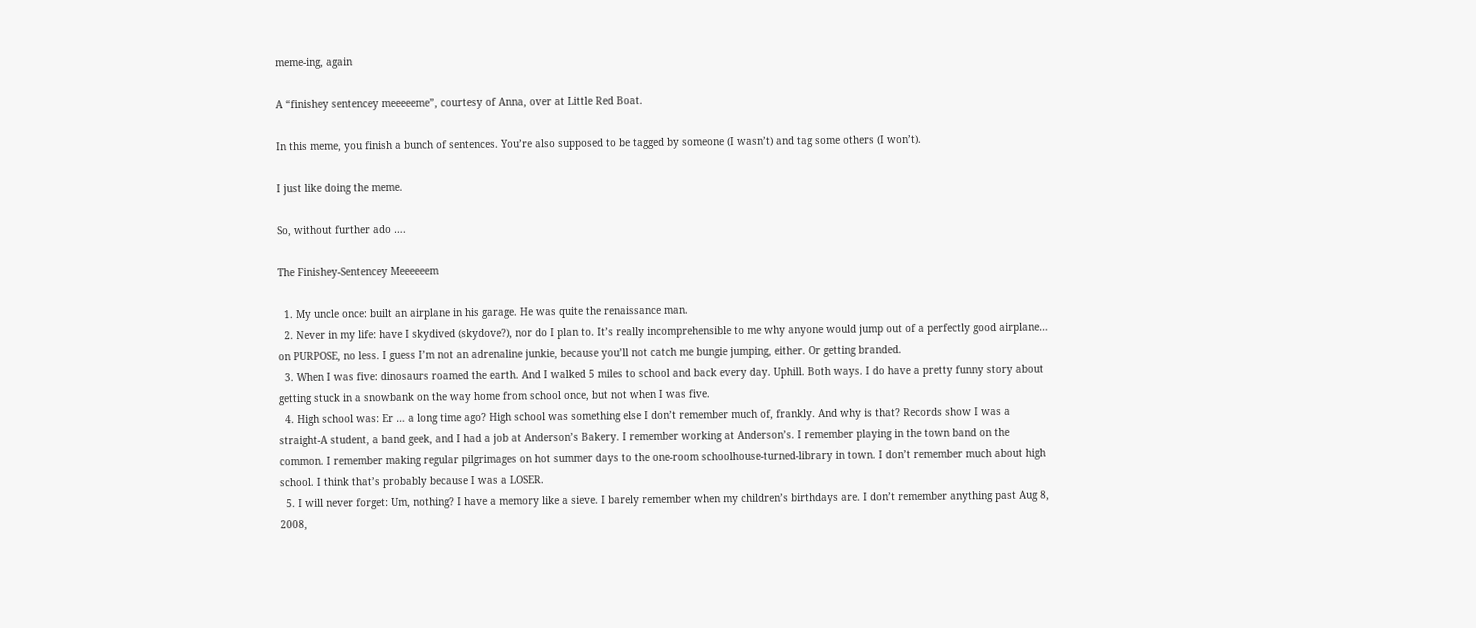meme-ing, again

A “finishey sentencey meeeeeme”, courtesy of Anna, over at Little Red Boat.

In this meme, you finish a bunch of sentences. You’re also supposed to be tagged by someone (I wasn’t) and tag some others (I won’t).

I just like doing the meme.

So, without further ado ….

The Finishey-Sentencey Meeeeeem

  1. My uncle once: built an airplane in his garage. He was quite the renaissance man.
  2. Never in my life: have I skydived (skydove?), nor do I plan to. It’s really incomprehensible to me why anyone would jump out of a perfectly good airplane… on PURPOSE, no less. I guess I’m not an adrenaline junkie, because you’ll not catch me bungie jumping, either. Or getting branded.
  3. When I was five: dinosaurs roamed the earth. And I walked 5 miles to school and back every day. Uphill. Both ways. I do have a pretty funny story about getting stuck in a snowbank on the way home from school once, but not when I was five.
  4. High school was: Er … a long time ago? High school was something else I don’t remember much of, frankly. And why is that? Records show I was a straight-A student, a band geek, and I had a job at Anderson’s Bakery. I remember working at Anderson’s. I remember playing in the town band on the common. I remember making regular pilgrimages on hot summer days to the one-room schoolhouse-turned-library in town. I don’t remember much about high school. I think that’s probably because I was a LOSER.
  5. I will never forget: Um, nothing? I have a memory like a sieve. I barely remember when my children’s birthdays are. I don’t remember anything past Aug 8, 2008,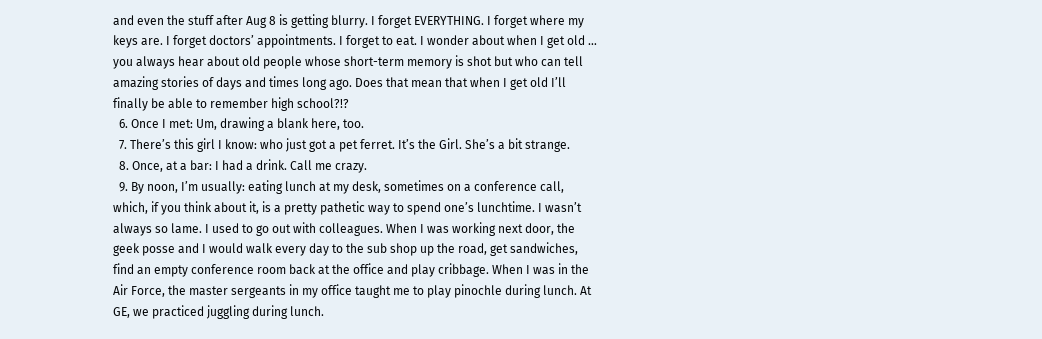and even the stuff after Aug 8 is getting blurry. I forget EVERYTHING. I forget where my keys are. I forget doctors’ appointments. I forget to eat. I wonder about when I get old … you always hear about old people whose short-term memory is shot but who can tell amazing stories of days and times long ago. Does that mean that when I get old I’ll finally be able to remember high school?!?
  6. Once I met: Um, drawing a blank here, too.
  7. There’s this girl I know: who just got a pet ferret. It’s the Girl. She’s a bit strange.
  8. Once, at a bar: I had a drink. Call me crazy.
  9. By noon, I’m usually: eating lunch at my desk, sometimes on a conference call, which, if you think about it, is a pretty pathetic way to spend one’s lunchtime. I wasn’t always so lame. I used to go out with colleagues. When I was working next door, the geek posse and I would walk every day to the sub shop up the road, get sandwiches, find an empty conference room back at the office and play cribbage. When I was in the Air Force, the master sergeants in my office taught me to play pinochle during lunch. At GE, we practiced juggling during lunch.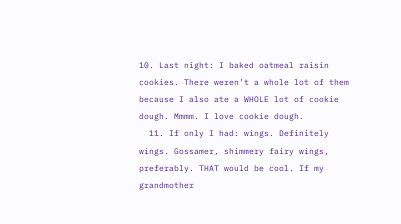10. Last night: I baked oatmeal raisin cookies. There weren’t a whole lot of them because I also ate a WHOLE lot of cookie dough. Mmmm. I love cookie dough.
  11. If only I had: wings. Definitely wings. Gossamer, shimmery fairy wings, preferably. THAT would be cool. If my grandmother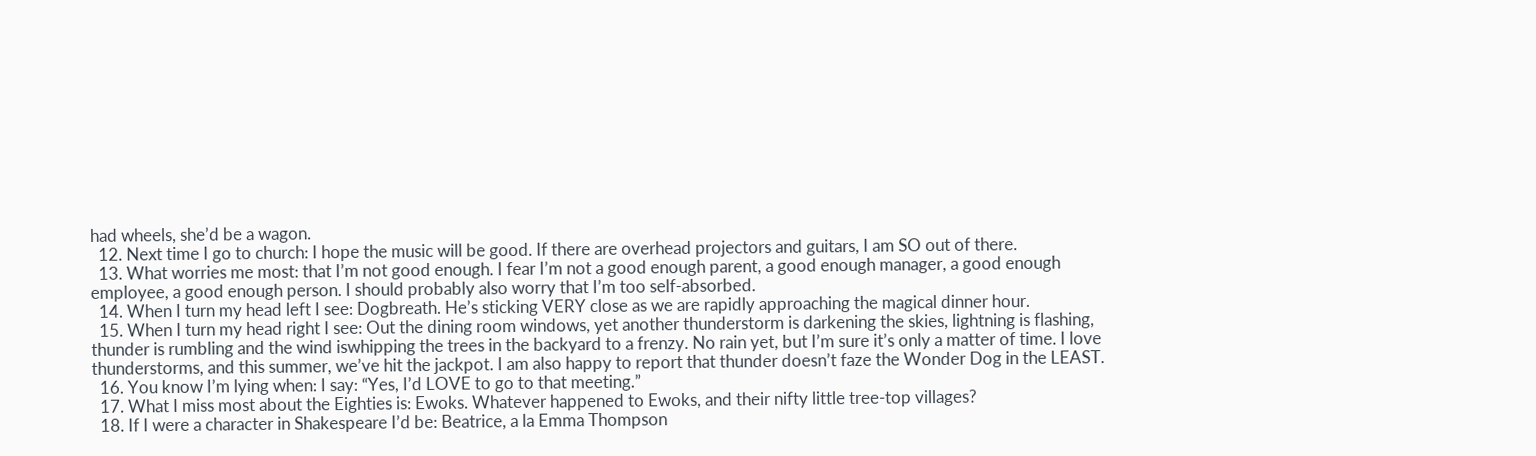had wheels, she’d be a wagon.
  12. Next time I go to church: I hope the music will be good. If there are overhead projectors and guitars, I am SO out of there.
  13. What worries me most: that I’m not good enough. I fear I’m not a good enough parent, a good enough manager, a good enough employee, a good enough person. I should probably also worry that I’m too self-absorbed.
  14. When I turn my head left I see: Dogbreath. He’s sticking VERY close as we are rapidly approaching the magical dinner hour.
  15. When I turn my head right I see: Out the dining room windows, yet another thunderstorm is darkening the skies, lightning is flashing, thunder is rumbling and the wind iswhipping the trees in the backyard to a frenzy. No rain yet, but I’m sure it’s only a matter of time. I love thunderstorms, and this summer, we’ve hit the jackpot. I am also happy to report that thunder doesn’t faze the Wonder Dog in the LEAST.
  16. You know I’m lying when: I say: “Yes, I’d LOVE to go to that meeting.”
  17. What I miss most about the Eighties is: Ewoks. Whatever happened to Ewoks, and their nifty little tree-top villages?
  18. If I were a character in Shakespeare I’d be: Beatrice, a la Emma Thompson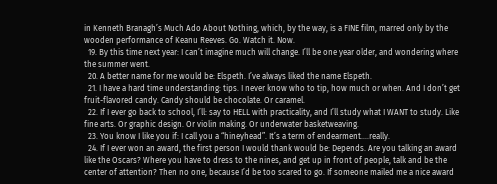in Kenneth Branagh’s Much Ado About Nothing, which, by the way, is a FINE film, marred only by the wooden performance of Keanu Reeves. Go. Watch it. Now.
  19. By this time next year: I can’t imagine much will change. I’ll be one year older, and wondering where the summer went.
  20. A better name for me would be: Elspeth. I’ve always liked the name Elspeth.
  21. I have a hard time understanding: tips. I never know who to tip, how much or when. And I don’t get fruit-flavored candy. Candy should be chocolate. Or caramel.
  22. If I ever go back to school, I’ll: say to HELL with practicality, and I’ll study what I WANT to study. Like fine arts. Or graphic design. Or violin making. Or underwater basketweaving.
  23. You know I like you if: I call you a “hineyhead”. It’s a term of endearment….really.
  24. If I ever won an award, the first person I would thank would be: Depends. Are you talking an award like the Oscars? Where you have to dress to the nines, and get up in front of people, talk and be the center of attention? Then no one, because I’d be too scared to go. If someone mailed me a nice award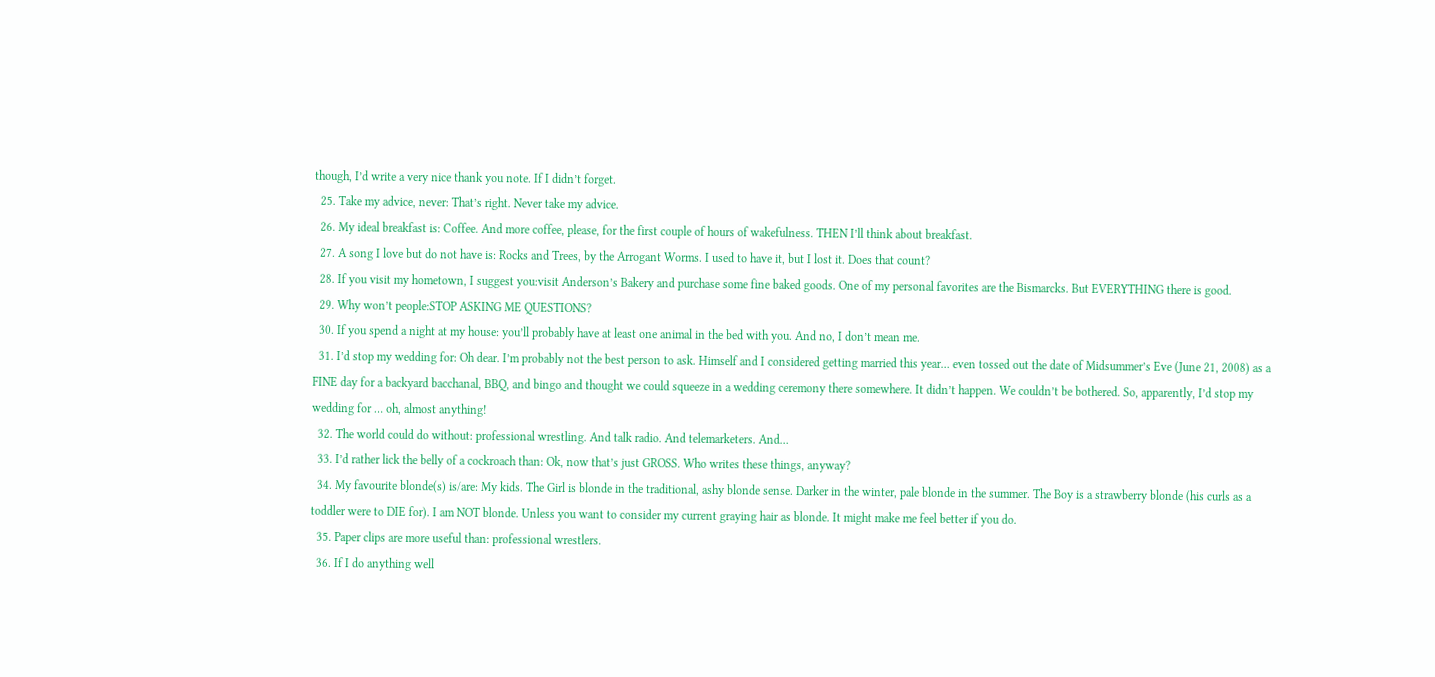though, I’d write a very nice thank you note. If I didn’t forget.
  25. Take my advice, never: That’s right. Never take my advice.
  26. My ideal breakfast is: Coffee. And more coffee, please, for the first couple of hours of wakefulness. THEN I’ll think about breakfast.
  27. A song I love but do not have is: Rocks and Trees, by the Arrogant Worms. I used to have it, but I lost it. Does that count?
  28. If you visit my hometown, I suggest you:visit Anderson’s Bakery and purchase some fine baked goods. One of my personal favorites are the Bismarcks. But EVERYTHING there is good.
  29. Why won’t people:STOP ASKING ME QUESTIONS?
  30. If you spend a night at my house: you’ll probably have at least one animal in the bed with you. And no, I don’t mean me.
  31. I’d stop my wedding for: Oh dear. I’m probably not the best person to ask. Himself and I considered getting married this year… even tossed out the date of Midsummer’s Eve (June 21, 2008) as a FINE day for a backyard bacchanal, BBQ, and bingo and thought we could squeeze in a wedding ceremony there somewhere. It didn’t happen. We couldn’t be bothered. So, apparently, I’d stop my wedding for … oh, almost anything!
  32. The world could do without: professional wrestling. And talk radio. And telemarketers. And…
  33. I’d rather lick the belly of a cockroach than: Ok, now that’s just GROSS. Who writes these things, anyway?
  34. My favourite blonde(s) is/are: My kids. The Girl is blonde in the traditional, ashy blonde sense. Darker in the winter, pale blonde in the summer. The Boy is a strawberry blonde (his curls as a toddler were to DIE for). I am NOT blonde. Unless you want to consider my current graying hair as blonde. It might make me feel better if you do.
  35. Paper clips are more useful than: professional wrestlers.
  36. If I do anything well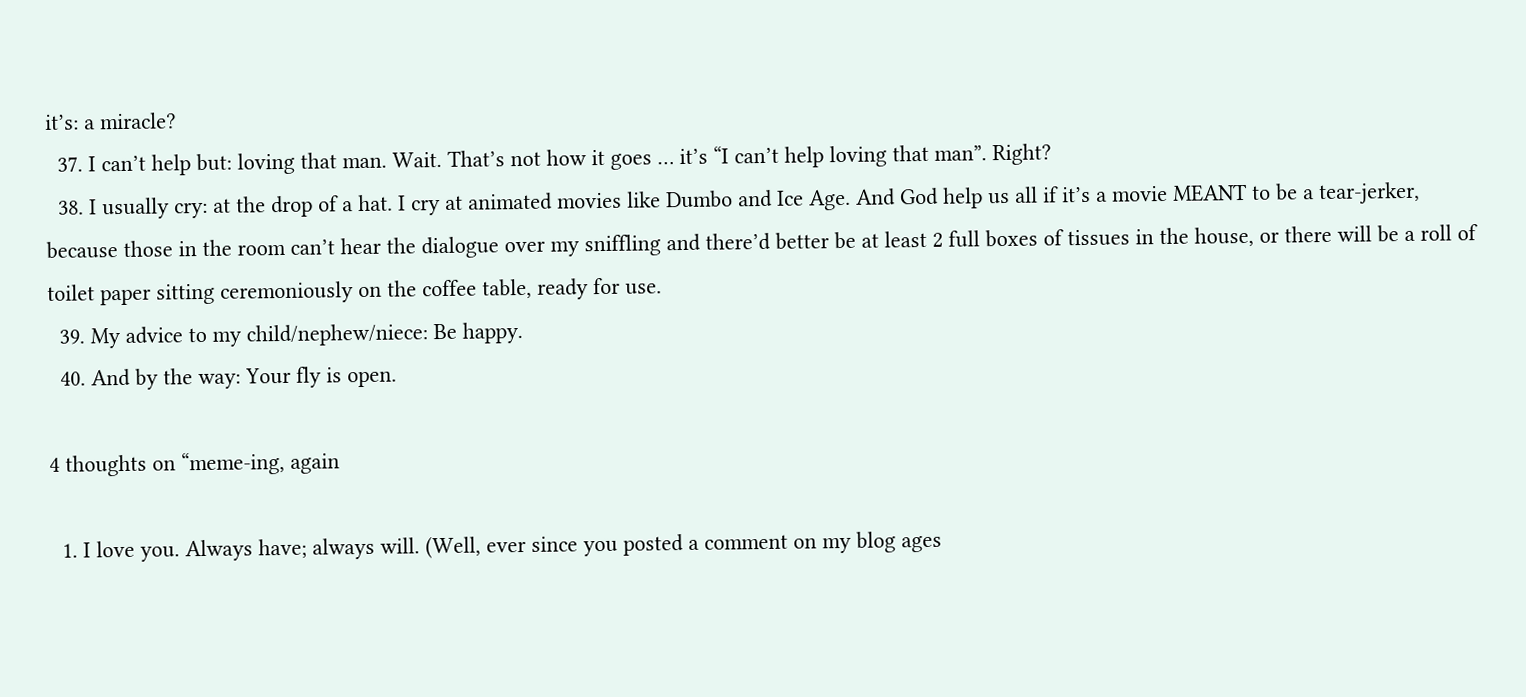it’s: a miracle?
  37. I can’t help but: loving that man. Wait. That’s not how it goes … it’s “I can’t help loving that man”. Right?
  38. I usually cry: at the drop of a hat. I cry at animated movies like Dumbo and Ice Age. And God help us all if it’s a movie MEANT to be a tear-jerker, because those in the room can’t hear the dialogue over my sniffling and there’d better be at least 2 full boxes of tissues in the house, or there will be a roll of toilet paper sitting ceremoniously on the coffee table, ready for use.
  39. My advice to my child/nephew/niece: Be happy.
  40. And by the way: Your fly is open.

4 thoughts on “meme-ing, again

  1. I love you. Always have; always will. (Well, ever since you posted a comment on my blog ages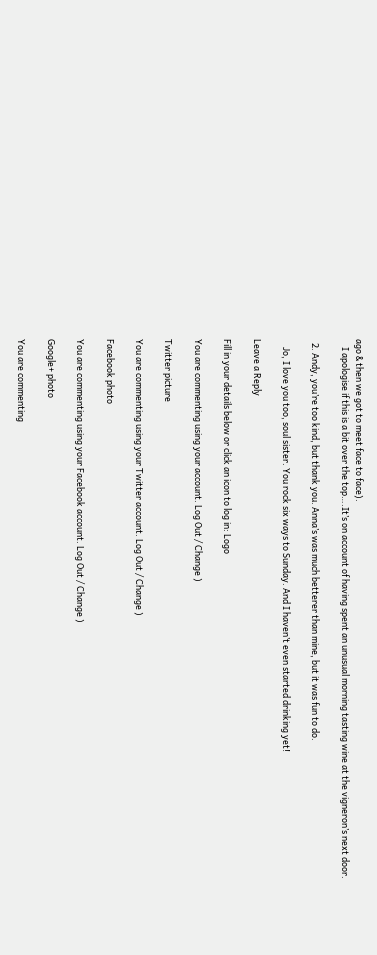ago & then we got to meet face to face).
    I apologise if this is a bit over the top….It’s on account of having spent an unusual morning tasting wine at the vigneron’s next door.

  2. Andy, you’re too kind, but thank you. Anna’s was much betterer than mine, but it was fun to do.

    Jo, I love you too, soul sister. You rock six ways to Sunday. And I haven’t even started drinking yet!

Leave a Reply

Fill in your details below or click an icon to log in: Logo

You are commenting using your account. Log Out / Change )

Twitter picture

You are commenting using your Twitter account. Log Out / Change )

Facebook photo

You are commenting using your Facebook account. Log Out / Change )

Google+ photo

You are commenting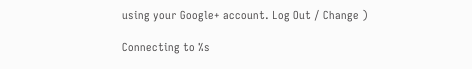using your Google+ account. Log Out / Change )

Connecting to %s